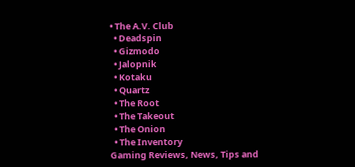• The A.V. Club
  • Deadspin
  • Gizmodo
  • Jalopnik
  • Kotaku
  • Quartz
  • The Root
  • The Takeout
  • The Onion
  • The Inventory
Gaming Reviews, News, Tips and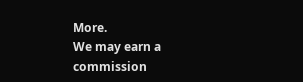More.
We may earn a commission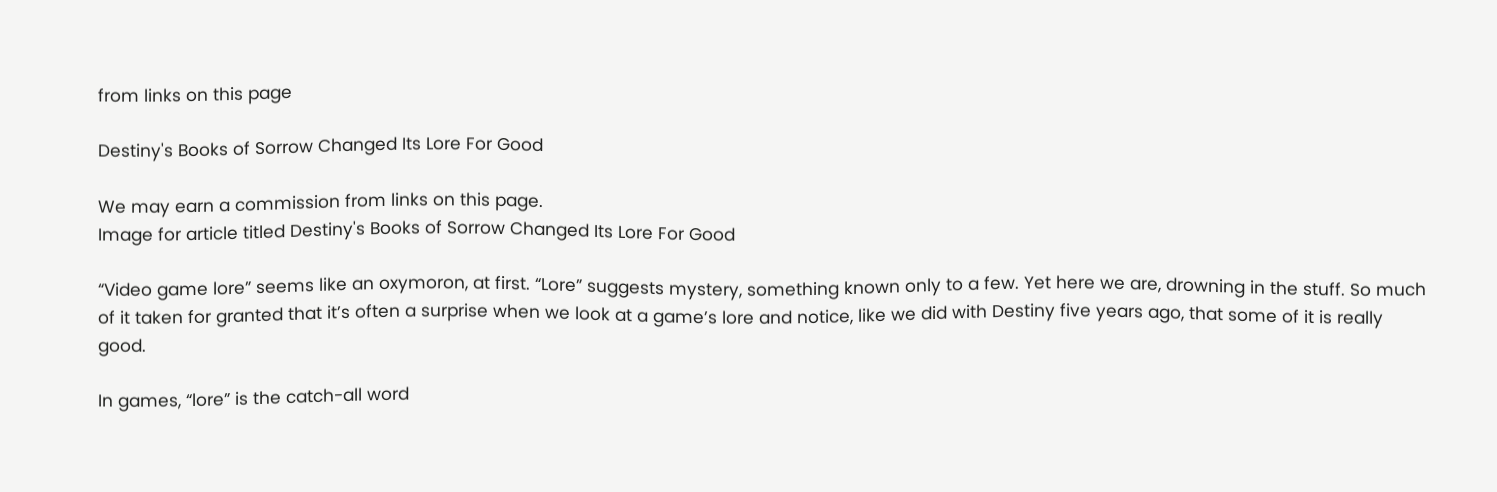from links on this page

Destiny's Books of Sorrow Changed Its Lore For Good

We may earn a commission from links on this page.
Image for article titled Destiny's Books of Sorrow Changed Its Lore For Good

“Video game lore” seems like an oxymoron, at first. “Lore” suggests mystery, something known only to a few. Yet here we are, drowning in the stuff. So much of it taken for granted that it’s often a surprise when we look at a game’s lore and notice, like we did with Destiny five years ago, that some of it is really good.

In games, “lore” is the catch-all word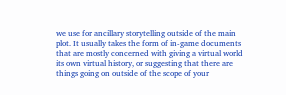we use for ancillary storytelling outside of the main plot. It usually takes the form of in-game documents that are mostly concerned with giving a virtual world its own virtual history, or suggesting that there are things going on outside of the scope of your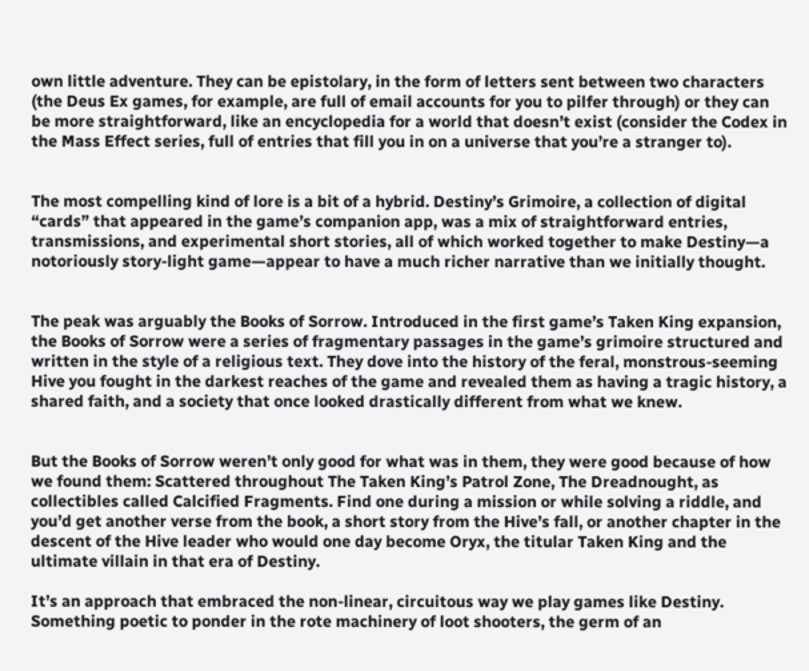own little adventure. They can be epistolary, in the form of letters sent between two characters (the Deus Ex games, for example, are full of email accounts for you to pilfer through) or they can be more straightforward, like an encyclopedia for a world that doesn’t exist (consider the Codex in the Mass Effect series, full of entries that fill you in on a universe that you’re a stranger to).


The most compelling kind of lore is a bit of a hybrid. Destiny’s Grimoire, a collection of digital “cards” that appeared in the game’s companion app, was a mix of straightforward entries, transmissions, and experimental short stories, all of which worked together to make Destiny—a notoriously story-light game—appear to have a much richer narrative than we initially thought.


The peak was arguably the Books of Sorrow. Introduced in the first game’s Taken King expansion, the Books of Sorrow were a series of fragmentary passages in the game’s grimoire structured and written in the style of a religious text. They dove into the history of the feral, monstrous-seeming Hive you fought in the darkest reaches of the game and revealed them as having a tragic history, a shared faith, and a society that once looked drastically different from what we knew.


But the Books of Sorrow weren’t only good for what was in them, they were good because of how we found them: Scattered throughout The Taken King’s Patrol Zone, The Dreadnought, as collectibles called Calcified Fragments. Find one during a mission or while solving a riddle, and you’d get another verse from the book, a short story from the Hive’s fall, or another chapter in the descent of the Hive leader who would one day become Oryx, the titular Taken King and the ultimate villain in that era of Destiny.

It’s an approach that embraced the non-linear, circuitous way we play games like Destiny. Something poetic to ponder in the rote machinery of loot shooters, the germ of an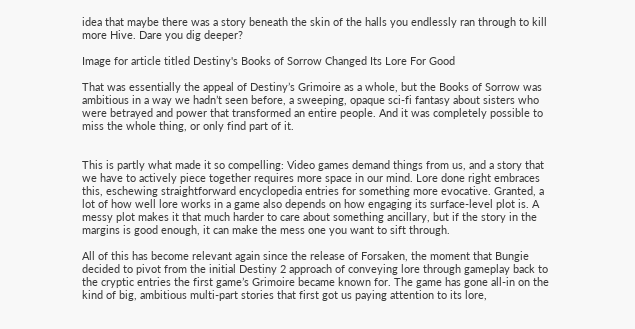idea that maybe there was a story beneath the skin of the halls you endlessly ran through to kill more Hive. Dare you dig deeper?

Image for article titled Destiny's Books of Sorrow Changed Its Lore For Good

That was essentially the appeal of Destiny’s Grimoire as a whole, but the Books of Sorrow was ambitious in a way we hadn’t seen before, a sweeping, opaque sci-fi fantasy about sisters who were betrayed and power that transformed an entire people. And it was completely possible to miss the whole thing, or only find part of it.


This is partly what made it so compelling: Video games demand things from us, and a story that we have to actively piece together requires more space in our mind. Lore done right embraces this, eschewing straightforward encyclopedia entries for something more evocative. Granted, a lot of how well lore works in a game also depends on how engaging its surface-level plot is. A messy plot makes it that much harder to care about something ancillary, but if the story in the margins is good enough, it can make the mess one you want to sift through.

All of this has become relevant again since the release of Forsaken, the moment that Bungie decided to pivot from the initial Destiny 2 approach of conveying lore through gameplay back to the cryptic entries the first game’s Grimoire became known for. The game has gone all-in on the kind of big, ambitious multi-part stories that first got us paying attention to its lore,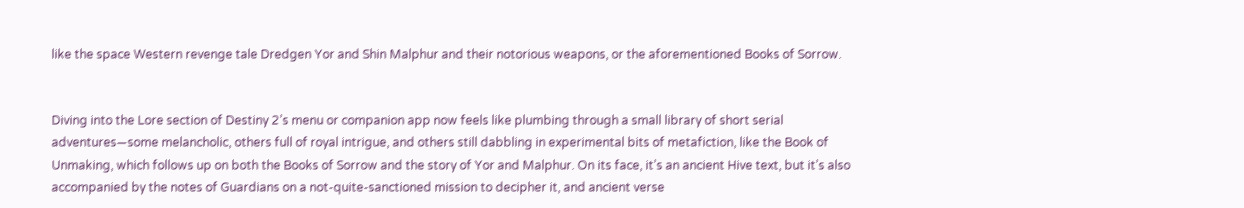like the space Western revenge tale Dredgen Yor and Shin Malphur and their notorious weapons, or the aforementioned Books of Sorrow.


Diving into the Lore section of Destiny 2’s menu or companion app now feels like plumbing through a small library of short serial adventures—some melancholic, others full of royal intrigue, and others still dabbling in experimental bits of metafiction, like the Book of Unmaking, which follows up on both the Books of Sorrow and the story of Yor and Malphur. On its face, it’s an ancient Hive text, but it’s also accompanied by the notes of Guardians on a not-quite-sanctioned mission to decipher it, and ancient verse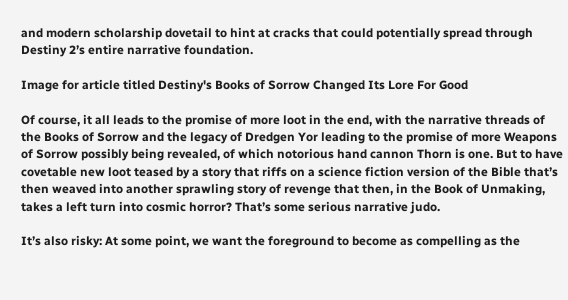and modern scholarship dovetail to hint at cracks that could potentially spread through Destiny 2’s entire narrative foundation.

Image for article titled Destiny's Books of Sorrow Changed Its Lore For Good

Of course, it all leads to the promise of more loot in the end, with the narrative threads of the Books of Sorrow and the legacy of Dredgen Yor leading to the promise of more Weapons of Sorrow possibly being revealed, of which notorious hand cannon Thorn is one. But to have covetable new loot teased by a story that riffs on a science fiction version of the Bible that’s then weaved into another sprawling story of revenge that then, in the Book of Unmaking, takes a left turn into cosmic horror? That’s some serious narrative judo.

It’s also risky: At some point, we want the foreground to become as compelling as the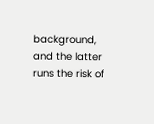background, and the latter runs the risk of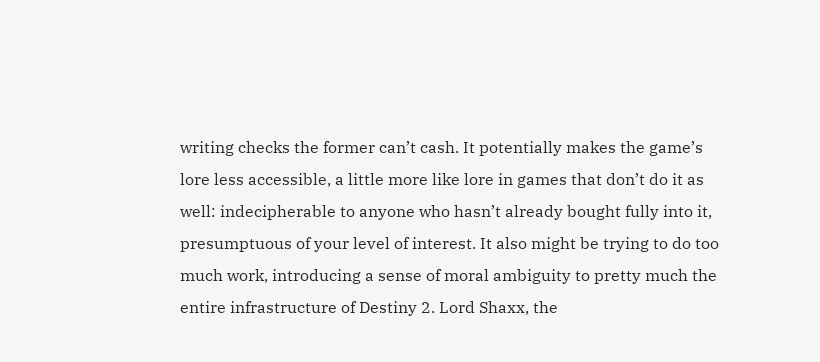writing checks the former can’t cash. It potentially makes the game’s lore less accessible, a little more like lore in games that don’t do it as well: indecipherable to anyone who hasn’t already bought fully into it, presumptuous of your level of interest. It also might be trying to do too much work, introducing a sense of moral ambiguity to pretty much the entire infrastructure of Destiny 2. Lord Shaxx, the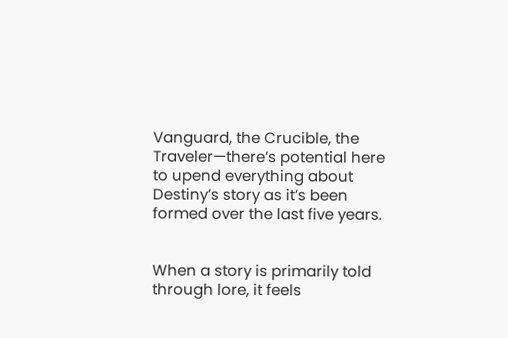Vanguard, the Crucible, the Traveler—there’s potential here to upend everything about Destiny’s story as it’s been formed over the last five years.


When a story is primarily told through lore, it feels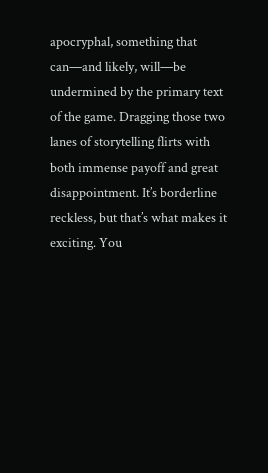apocryphal, something that can—and likely, will—be undermined by the primary text of the game. Dragging those two lanes of storytelling flirts with both immense payoff and great disappointment. It’s borderline reckless, but that’s what makes it exciting. You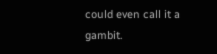could even call it a gambit.